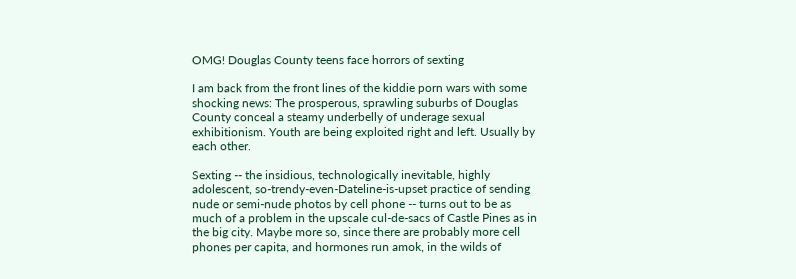OMG! Douglas County teens face horrors of sexting

I am back from the front lines of the kiddie porn wars with some shocking news: The prosperous, sprawling suburbs of Douglas County conceal a steamy underbelly of underage sexual exhibitionism. Youth are being exploited right and left. Usually by each other.

Sexting -- the insidious, technologically inevitable, highly adolescent, so-trendy-even-Dateline-is-upset practice of sending nude or semi-nude photos by cell phone -- turns out to be as much of a problem in the upscale cul-de-sacs of Castle Pines as in the big city. Maybe more so, since there are probably more cell phones per capita, and hormones run amok, in the wilds of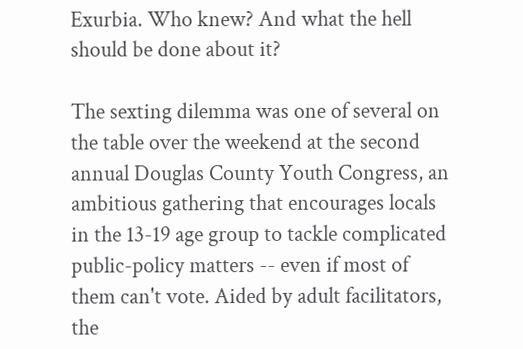Exurbia. Who knew? And what the hell should be done about it?

The sexting dilemma was one of several on the table over the weekend at the second annual Douglas County Youth Congress, an ambitious gathering that encourages locals in the 13-19 age group to tackle complicated public-policy matters -- even if most of them can't vote. Aided by adult facilitators, the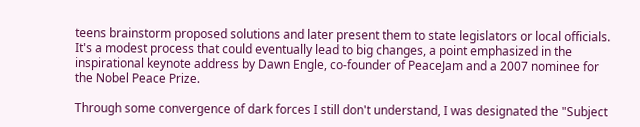teens brainstorm proposed solutions and later present them to state legislators or local officials. It's a modest process that could eventually lead to big changes, a point emphasized in the inspirational keynote address by Dawn Engle, co-founder of PeaceJam and a 2007 nominee for the Nobel Peace Prize.

Through some convergence of dark forces I still don't understand, I was designated the "Subject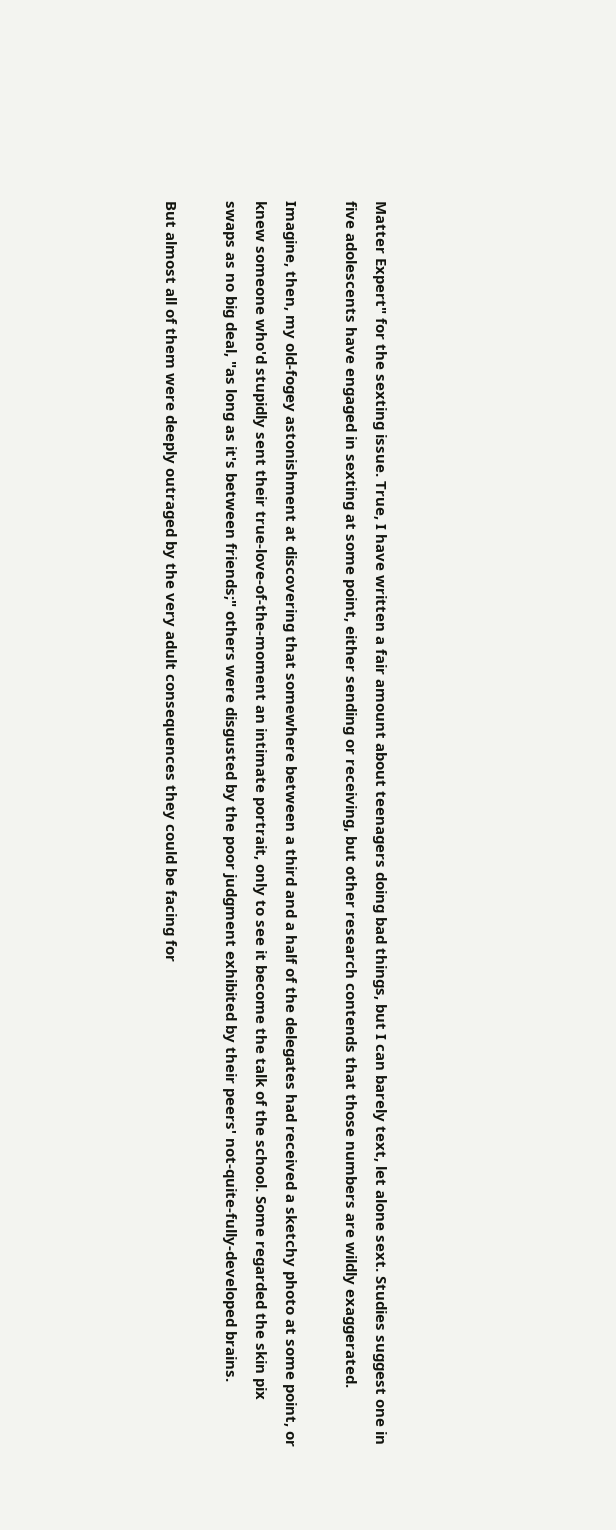Matter Expert" for the sexting issue. True, I have written a fair amount about teenagers doing bad things, but I can barely text, let alone sext. Studies suggest one in five adolescents have engaged in sexting at some point, either sending or receiving, but other research contends that those numbers are wildly exaggerated.

Imagine, then, my old-fogey astonishment at discovering that somewhere between a third and a half of the delegates had received a sketchy photo at some point, or knew someone who'd stupidly sent their true-love-of-the-moment an intimate portrait, only to see it become the talk of the school. Some regarded the skin pix swaps as no big deal, "as long as it's between friends;" others were disgusted by the poor judgment exhibited by their peers' not-quite-fully-developed brains.

But almost all of them were deeply outraged by the very adult consequences they could be facing for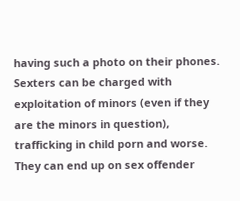having such a photo on their phones. Sexters can be charged with exploitation of minors (even if they are the minors in question), trafficking in child porn and worse. They can end up on sex offender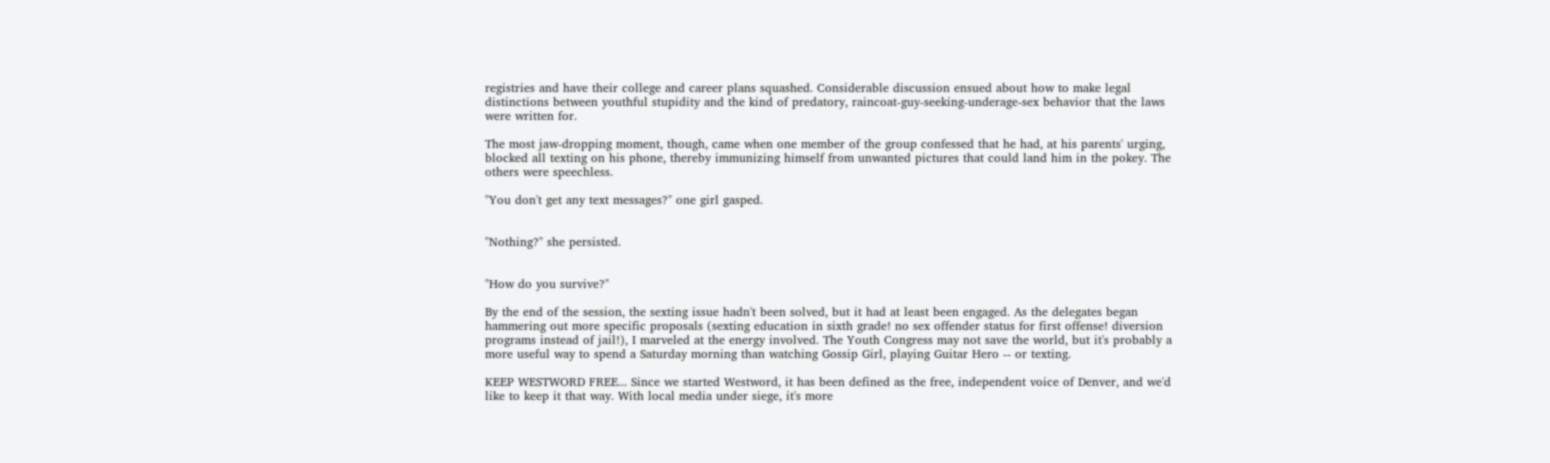registries and have their college and career plans squashed. Considerable discussion ensued about how to make legal distinctions between youthful stupidity and the kind of predatory, raincoat-guy-seeking-underage-sex behavior that the laws were written for.

The most jaw-dropping moment, though, came when one member of the group confessed that he had, at his parents' urging, blocked all texting on his phone, thereby immunizing himself from unwanted pictures that could land him in the pokey. The others were speechless.

"You don't get any text messages?" one girl gasped.


"Nothing?" she persisted.


"How do you survive?"

By the end of the session, the sexting issue hadn't been solved, but it had at least been engaged. As the delegates began hammering out more specific proposals (sexting education in sixth grade! no sex offender status for first offense! diversion programs instead of jail!), I marveled at the energy involved. The Youth Congress may not save the world, but it's probably a more useful way to spend a Saturday morning than watching Gossip Girl, playing Guitar Hero -- or texting.

KEEP WESTWORD FREE... Since we started Westword, it has been defined as the free, independent voice of Denver, and we'd like to keep it that way. With local media under siege, it's more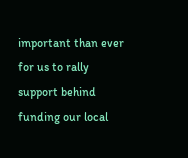important than ever for us to rally support behind funding our local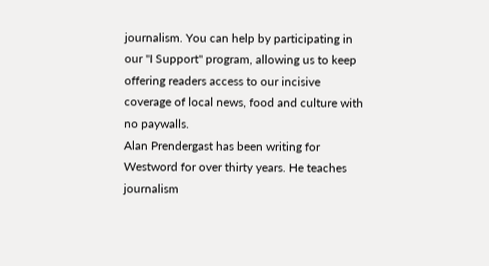journalism. You can help by participating in our "I Support" program, allowing us to keep offering readers access to our incisive coverage of local news, food and culture with no paywalls.
Alan Prendergast has been writing for Westword for over thirty years. He teaches journalism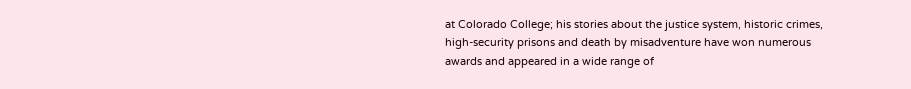at Colorado College; his stories about the justice system, historic crimes, high-security prisons and death by misadventure have won numerous awards and appeared in a wide range of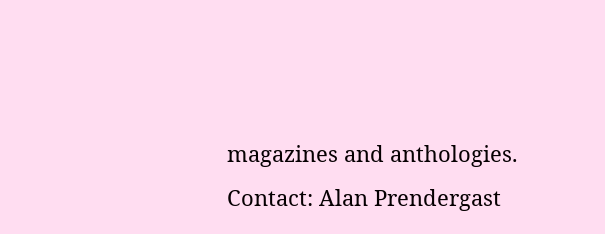magazines and anthologies.
Contact: Alan Prendergast